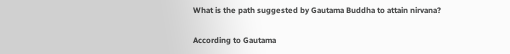What is the path suggested by Gautama Buddha to attain nirvana?

According to Gautama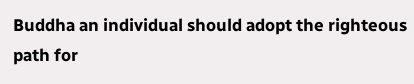Buddha an individual should adopt the righteous path for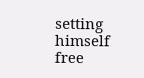setting himself free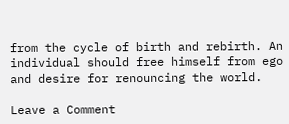from the cycle of birth and rebirth. An individual should free himself from ego and desire for renouncing the world.

Leave a Comment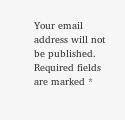Your email address will not be published. Required fields are marked *